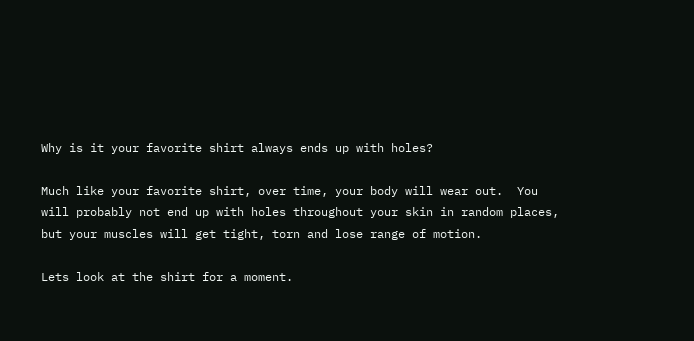Why is it your favorite shirt always ends up with holes?

Much like your favorite shirt, over time, your body will wear out.  You will probably not end up with holes throughout your skin in random places, but your muscles will get tight, torn and lose range of motion.

Lets look at the shirt for a moment.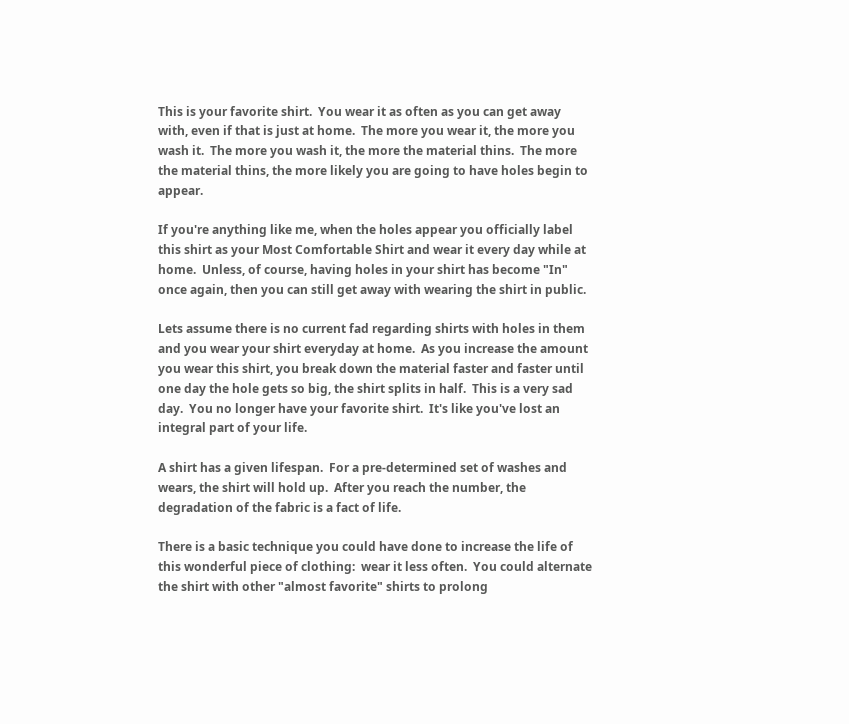This is your favorite shirt.  You wear it as often as you can get away with, even if that is just at home.  The more you wear it, the more you wash it.  The more you wash it, the more the material thins.  The more the material thins, the more likely you are going to have holes begin to appear.

If you're anything like me, when the holes appear you officially label this shirt as your Most Comfortable Shirt and wear it every day while at home.  Unless, of course, having holes in your shirt has become "In" once again, then you can still get away with wearing the shirt in public.

Lets assume there is no current fad regarding shirts with holes in them and you wear your shirt everyday at home.  As you increase the amount you wear this shirt, you break down the material faster and faster until one day the hole gets so big, the shirt splits in half.  This is a very sad day.  You no longer have your favorite shirt.  It's like you've lost an integral part of your life.

A shirt has a given lifespan.  For a pre-determined set of washes and wears, the shirt will hold up.  After you reach the number, the degradation of the fabric is a fact of life.

There is a basic technique you could have done to increase the life of this wonderful piece of clothing:  wear it less often.  You could alternate the shirt with other "almost favorite" shirts to prolong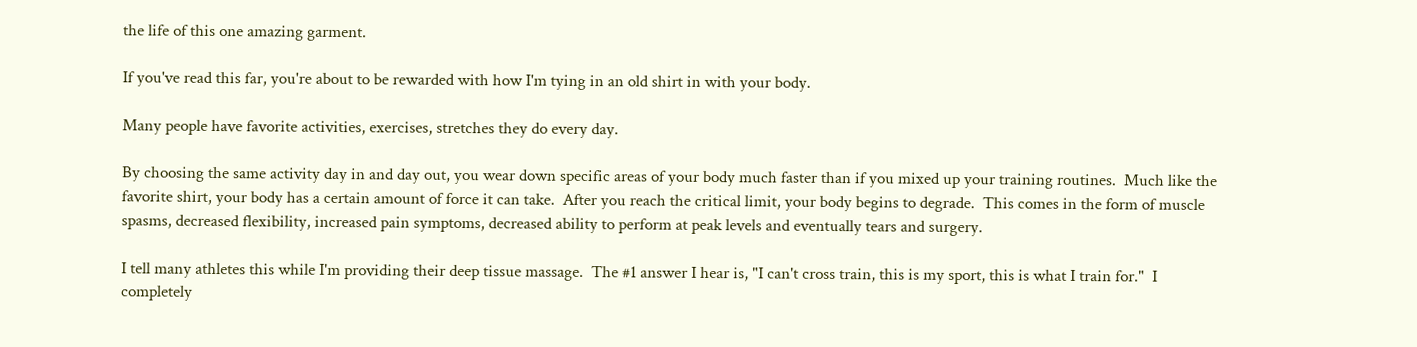the life of this one amazing garment.

If you've read this far, you're about to be rewarded with how I'm tying in an old shirt in with your body.

Many people have favorite activities, exercises, stretches they do every day.

By choosing the same activity day in and day out, you wear down specific areas of your body much faster than if you mixed up your training routines.  Much like the favorite shirt, your body has a certain amount of force it can take.  After you reach the critical limit, your body begins to degrade.  This comes in the form of muscle spasms, decreased flexibility, increased pain symptoms, decreased ability to perform at peak levels and eventually tears and surgery.

I tell many athletes this while I'm providing their deep tissue massage.  The #1 answer I hear is, "I can't cross train, this is my sport, this is what I train for."  I completely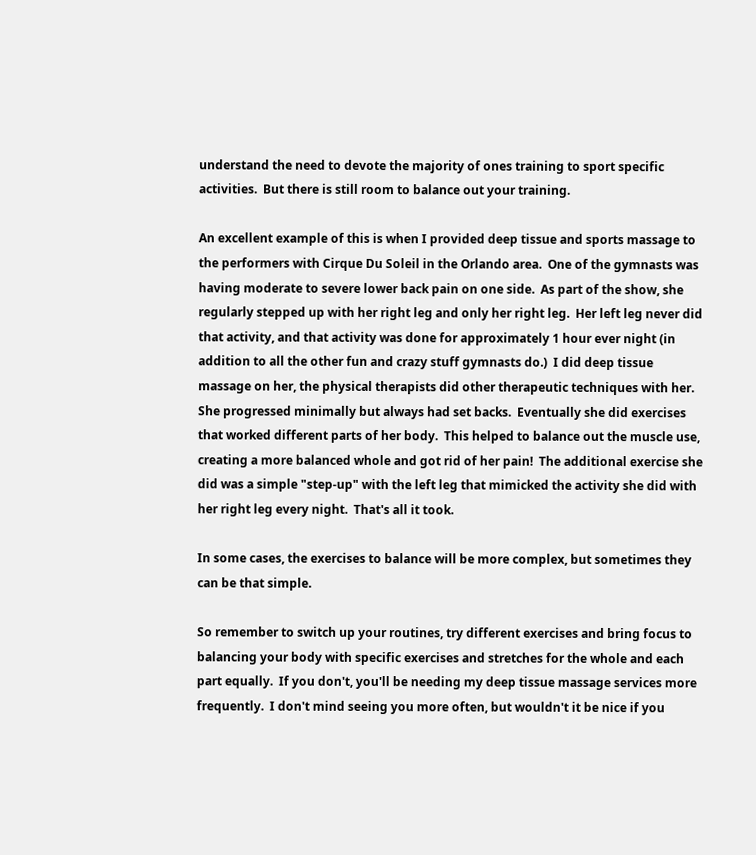understand the need to devote the majority of ones training to sport specific activities.  But there is still room to balance out your training.

An excellent example of this is when I provided deep tissue and sports massage to the performers with Cirque Du Soleil in the Orlando area.  One of the gymnasts was having moderate to severe lower back pain on one side.  As part of the show, she regularly stepped up with her right leg and only her right leg.  Her left leg never did that activity, and that activity was done for approximately 1 hour ever night (in addition to all the other fun and crazy stuff gymnasts do.)  I did deep tissue massage on her, the physical therapists did other therapeutic techniques with her.  She progressed minimally but always had set backs.  Eventually she did exercises that worked different parts of her body.  This helped to balance out the muscle use, creating a more balanced whole and got rid of her pain!  The additional exercise she did was a simple "step-up" with the left leg that mimicked the activity she did with her right leg every night.  That's all it took.

In some cases, the exercises to balance will be more complex, but sometimes they can be that simple.

So remember to switch up your routines, try different exercises and bring focus to balancing your body with specific exercises and stretches for the whole and each part equally.  If you don't, you'll be needing my deep tissue massage services more frequently.  I don't mind seeing you more often, but wouldn't it be nice if you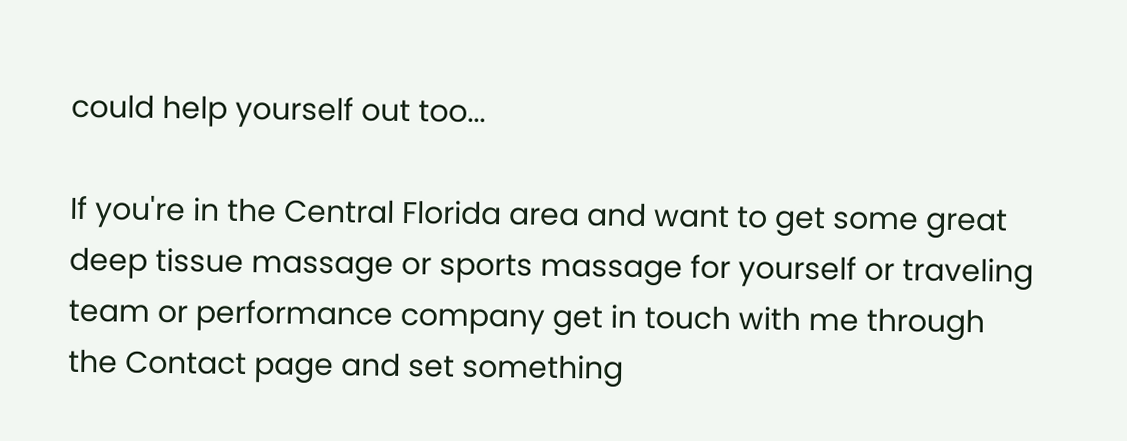could help yourself out too...

If you're in the Central Florida area and want to get some great deep tissue massage or sports massage for yourself or traveling team or performance company get in touch with me through the Contact page and set something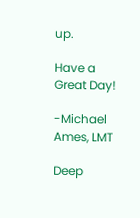up.

Have a Great Day!

-Michael Ames, LMT

Deep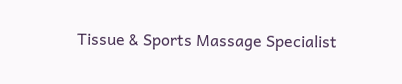Tissue & Sports Massage Specialist